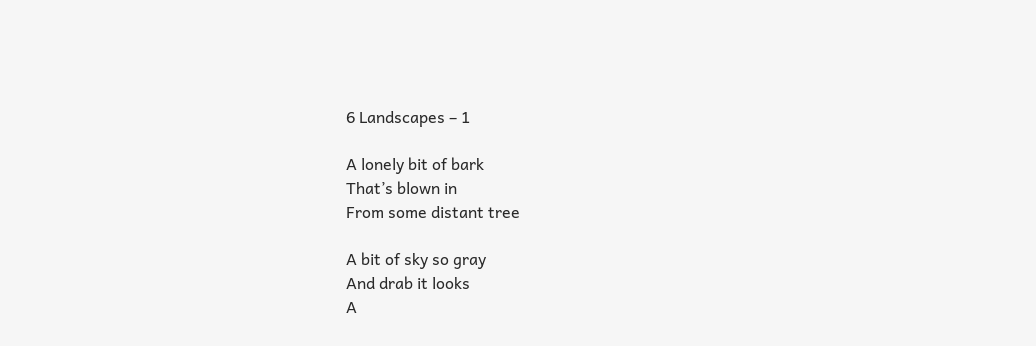6 Landscapes – 1

A lonely bit of bark
That’s blown in
From some distant tree

A bit of sky so gray
And drab it looks
A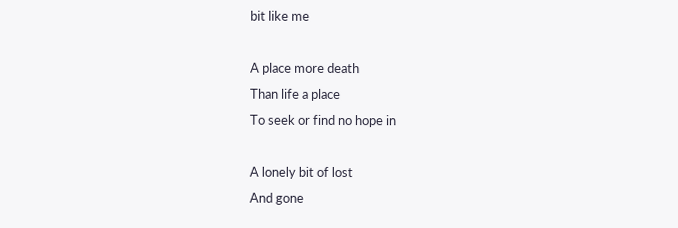bit like me

A place more death
Than life a place
To seek or find no hope in

A lonely bit of lost
And gone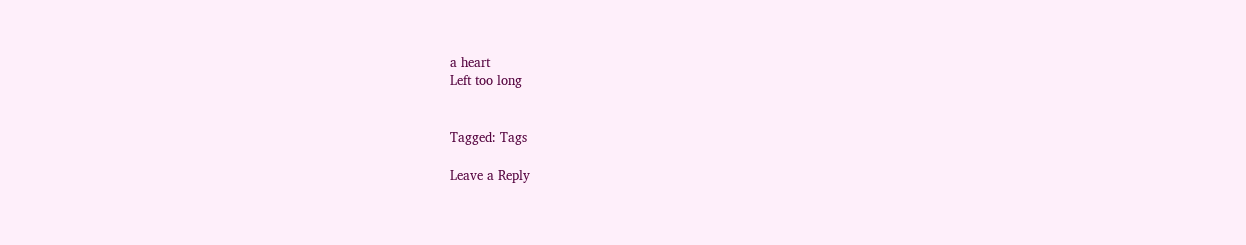a heart
Left too long


Tagged: Tags

Leave a Reply